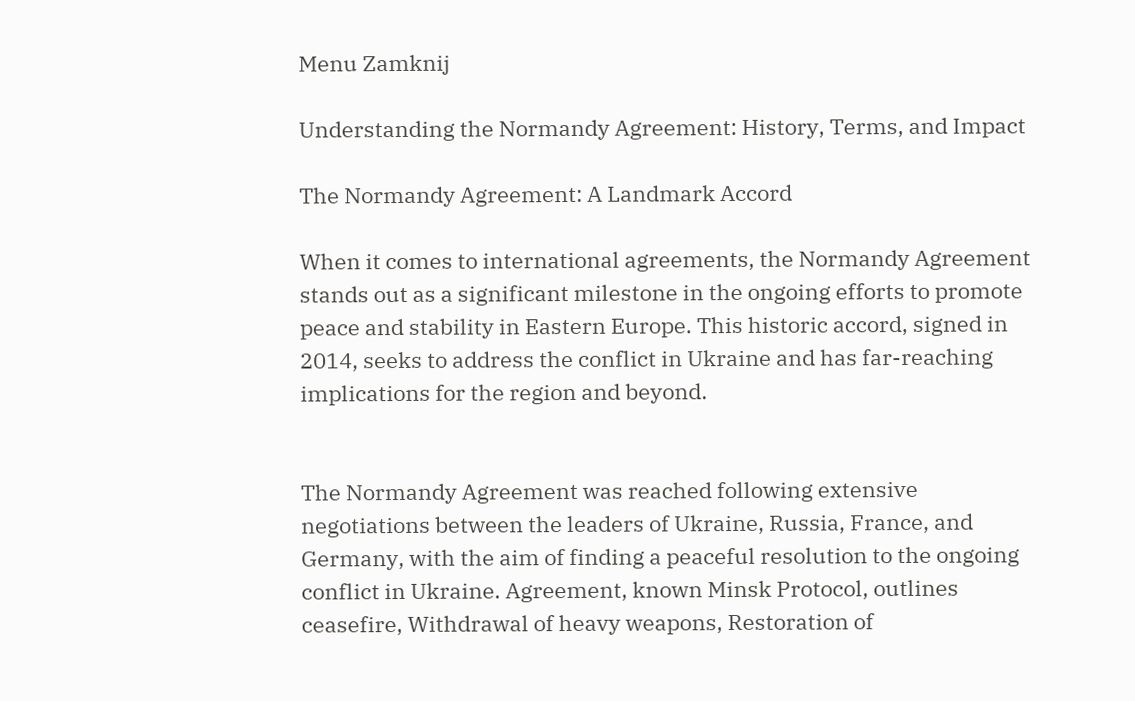Menu Zamknij

Understanding the Normandy Agreement: History, Terms, and Impact

The Normandy Agreement: A Landmark Accord

When it comes to international agreements, the Normandy Agreement stands out as a significant milestone in the ongoing efforts to promote peace and stability in Eastern Europe. This historic accord, signed in 2014, seeks to address the conflict in Ukraine and has far-reaching implications for the region and beyond.


The Normandy Agreement was reached following extensive negotiations between the leaders of Ukraine, Russia, France, and Germany, with the aim of finding a peaceful resolution to the ongoing conflict in Ukraine. Agreement, known Minsk Protocol, outlines ceasefire, Withdrawal of heavy weapons, Restoration of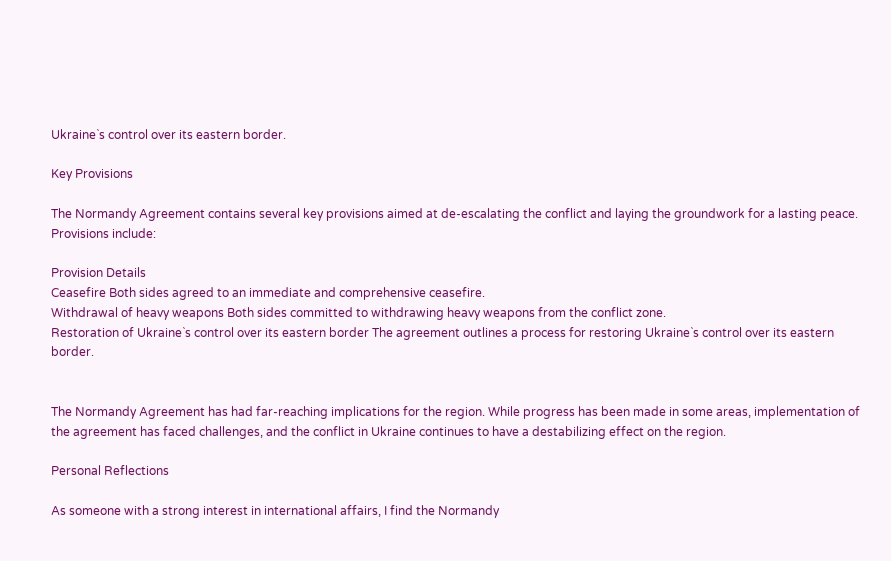Ukraine`s control over its eastern border.

Key Provisions

The Normandy Agreement contains several key provisions aimed at de-escalating the conflict and laying the groundwork for a lasting peace. Provisions include:

Provision Details
Ceasefire Both sides agreed to an immediate and comprehensive ceasefire.
Withdrawal of heavy weapons Both sides committed to withdrawing heavy weapons from the conflict zone.
Restoration of Ukraine`s control over its eastern border The agreement outlines a process for restoring Ukraine`s control over its eastern border.


The Normandy Agreement has had far-reaching implications for the region. While progress has been made in some areas, implementation of the agreement has faced challenges, and the conflict in Ukraine continues to have a destabilizing effect on the region.

Personal Reflections

As someone with a strong interest in international affairs, I find the Normandy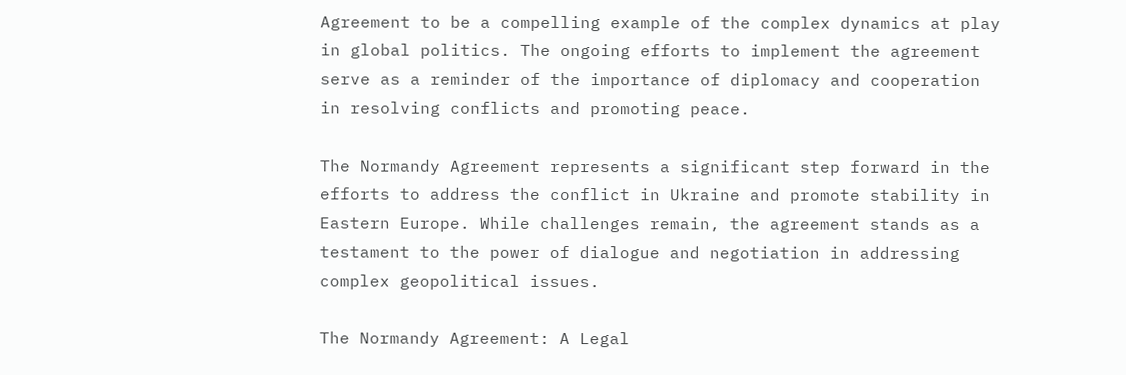Agreement to be a compelling example of the complex dynamics at play in global politics. The ongoing efforts to implement the agreement serve as a reminder of the importance of diplomacy and cooperation in resolving conflicts and promoting peace.

The Normandy Agreement represents a significant step forward in the efforts to address the conflict in Ukraine and promote stability in Eastern Europe. While challenges remain, the agreement stands as a testament to the power of dialogue and negotiation in addressing complex geopolitical issues.

The Normandy Agreement: A Legal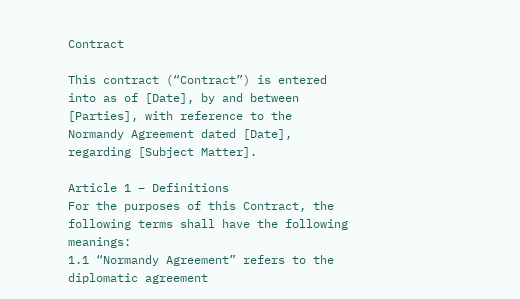Contract

This contract (“Contract”) is entered into as of [Date], by and between [Parties], with reference to the Normandy Agreement dated [Date], regarding [Subject Matter].

Article 1 – Definitions
For the purposes of this Contract, the following terms shall have the following meanings:
1.1 “Normandy Agreement” refers to the diplomatic agreement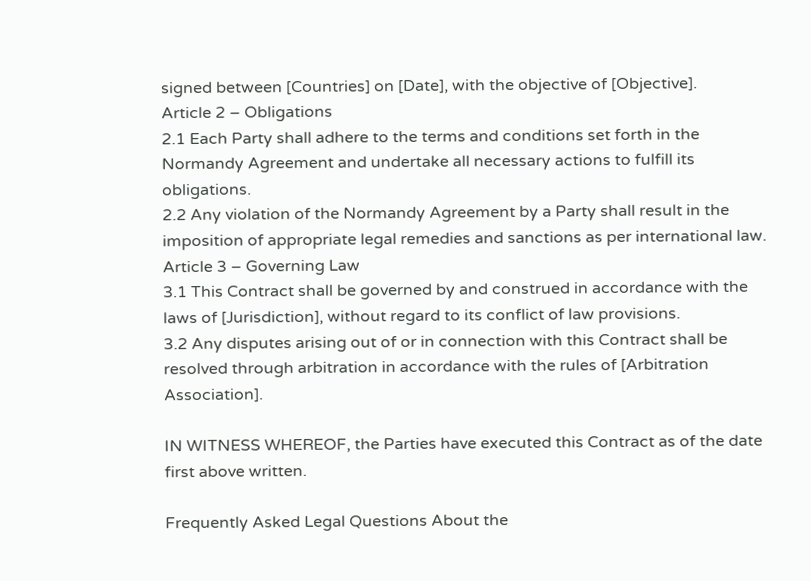signed between [Countries] on [Date], with the objective of [Objective].
Article 2 – Obligations
2.1 Each Party shall adhere to the terms and conditions set forth in the Normandy Agreement and undertake all necessary actions to fulfill its obligations.
2.2 Any violation of the Normandy Agreement by a Party shall result in the imposition of appropriate legal remedies and sanctions as per international law.
Article 3 – Governing Law
3.1 This Contract shall be governed by and construed in accordance with the laws of [Jurisdiction], without regard to its conflict of law provisions.
3.2 Any disputes arising out of or in connection with this Contract shall be resolved through arbitration in accordance with the rules of [Arbitration Association].

IN WITNESS WHEREOF, the Parties have executed this Contract as of the date first above written.

Frequently Asked Legal Questions About the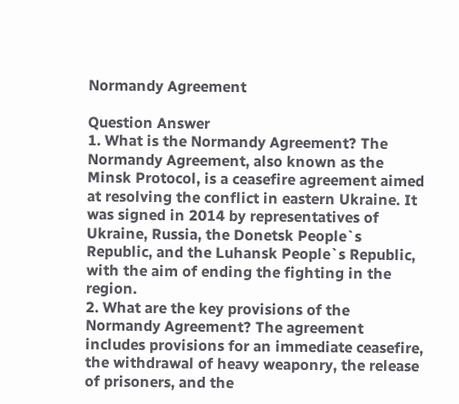Normandy Agreement

Question Answer
1. What is the Normandy Agreement? The Normandy Agreement, also known as the Minsk Protocol, is a ceasefire agreement aimed at resolving the conflict in eastern Ukraine. It was signed in 2014 by representatives of Ukraine, Russia, the Donetsk People`s Republic, and the Luhansk People`s Republic, with the aim of ending the fighting in the region.
2. What are the key provisions of the Normandy Agreement? The agreement includes provisions for an immediate ceasefire, the withdrawal of heavy weaponry, the release of prisoners, and the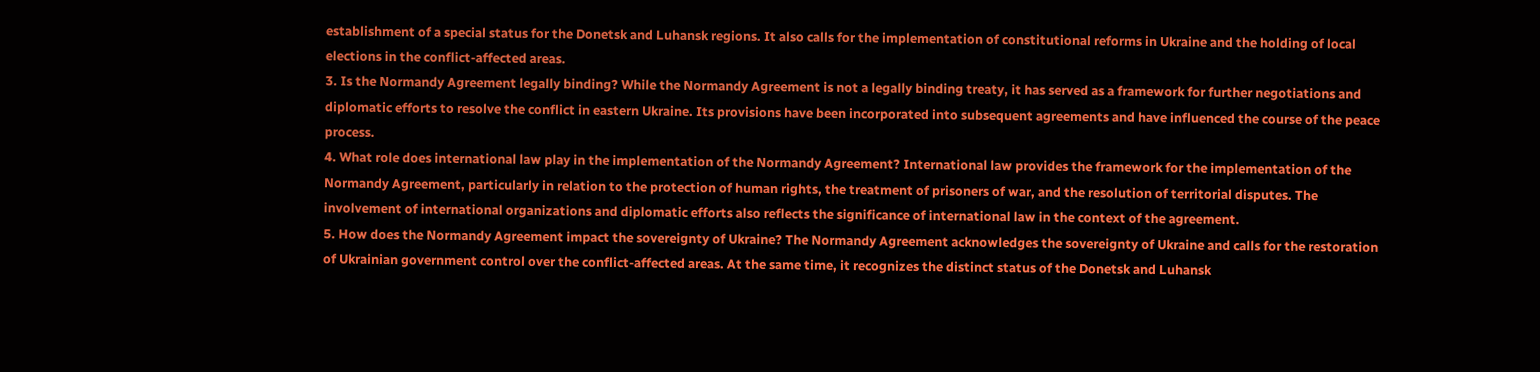establishment of a special status for the Donetsk and Luhansk regions. It also calls for the implementation of constitutional reforms in Ukraine and the holding of local elections in the conflict-affected areas.
3. Is the Normandy Agreement legally binding? While the Normandy Agreement is not a legally binding treaty, it has served as a framework for further negotiations and diplomatic efforts to resolve the conflict in eastern Ukraine. Its provisions have been incorporated into subsequent agreements and have influenced the course of the peace process.
4. What role does international law play in the implementation of the Normandy Agreement? International law provides the framework for the implementation of the Normandy Agreement, particularly in relation to the protection of human rights, the treatment of prisoners of war, and the resolution of territorial disputes. The involvement of international organizations and diplomatic efforts also reflects the significance of international law in the context of the agreement.
5. How does the Normandy Agreement impact the sovereignty of Ukraine? The Normandy Agreement acknowledges the sovereignty of Ukraine and calls for the restoration of Ukrainian government control over the conflict-affected areas. At the same time, it recognizes the distinct status of the Donetsk and Luhansk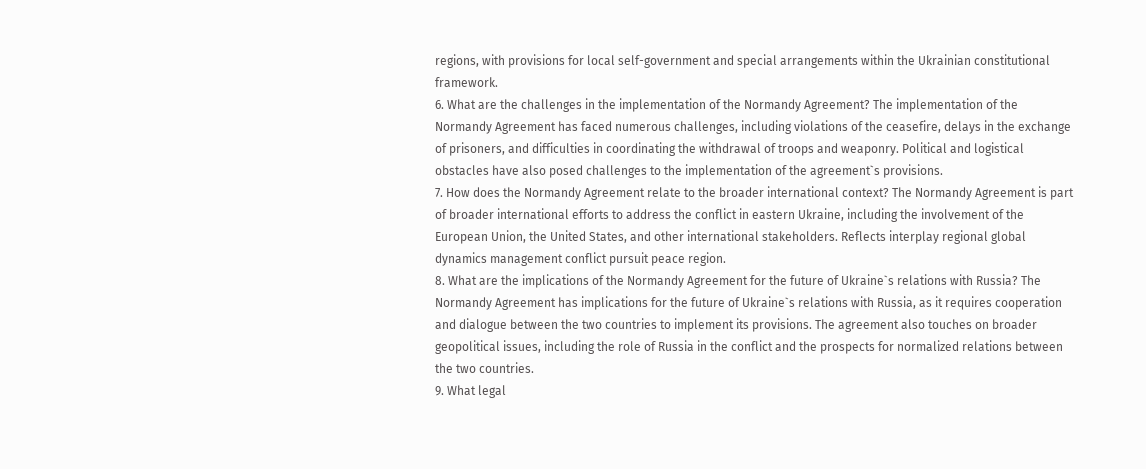regions, with provisions for local self-government and special arrangements within the Ukrainian constitutional framework.
6. What are the challenges in the implementation of the Normandy Agreement? The implementation of the Normandy Agreement has faced numerous challenges, including violations of the ceasefire, delays in the exchange of prisoners, and difficulties in coordinating the withdrawal of troops and weaponry. Political and logistical obstacles have also posed challenges to the implementation of the agreement`s provisions.
7. How does the Normandy Agreement relate to the broader international context? The Normandy Agreement is part of broader international efforts to address the conflict in eastern Ukraine, including the involvement of the European Union, the United States, and other international stakeholders. Reflects interplay regional global dynamics management conflict pursuit peace region.
8. What are the implications of the Normandy Agreement for the future of Ukraine`s relations with Russia? The Normandy Agreement has implications for the future of Ukraine`s relations with Russia, as it requires cooperation and dialogue between the two countries to implement its provisions. The agreement also touches on broader geopolitical issues, including the role of Russia in the conflict and the prospects for normalized relations between the two countries.
9. What legal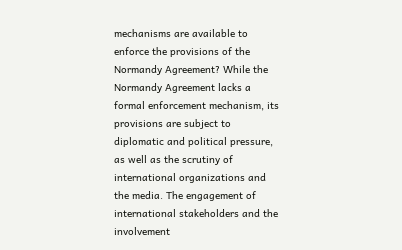mechanisms are available to enforce the provisions of the Normandy Agreement? While the Normandy Agreement lacks a formal enforcement mechanism, its provisions are subject to diplomatic and political pressure, as well as the scrutiny of international organizations and the media. The engagement of international stakeholders and the involvement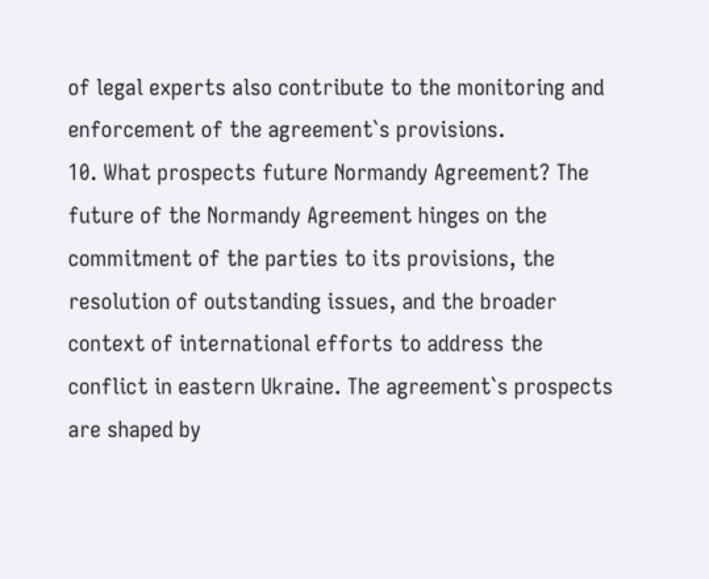of legal experts also contribute to the monitoring and enforcement of the agreement`s provisions.
10. What prospects future Normandy Agreement? The future of the Normandy Agreement hinges on the commitment of the parties to its provisions, the resolution of outstanding issues, and the broader context of international efforts to address the conflict in eastern Ukraine. The agreement`s prospects are shaped by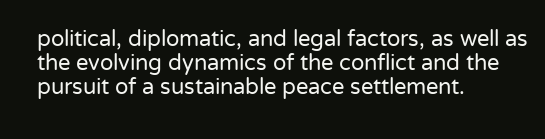political, diplomatic, and legal factors, as well as the evolving dynamics of the conflict and the pursuit of a sustainable peace settlement.